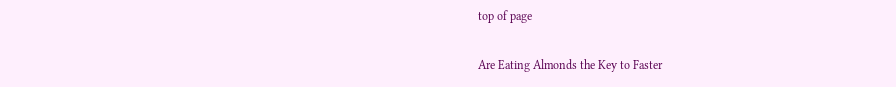top of page

Are Eating Almonds the Key to Faster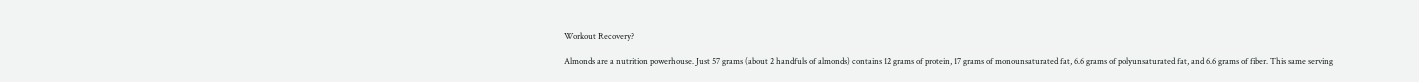Workout Recovery?

Almonds are a nutrition powerhouse. Just 57 grams (about 2 handfuls of almonds) contains 12 grams of protein, 17 grams of monounsaturated fat, 6.6 grams of polyunsaturated fat, and 6.6 grams of fiber. This same serving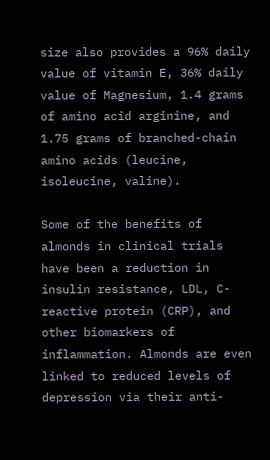size also provides a 96% daily value of vitamin E, 36% daily value of Magnesium, 1.4 grams of amino acid arginine, and 1.75 grams of branched-chain amino acids (leucine, isoleucine, valine).

Some of the benefits of almonds in clinical trials have been a reduction in insulin resistance, LDL, C-reactive protein (CRP), and other biomarkers of inflammation. Almonds are even linked to reduced levels of depression via their anti-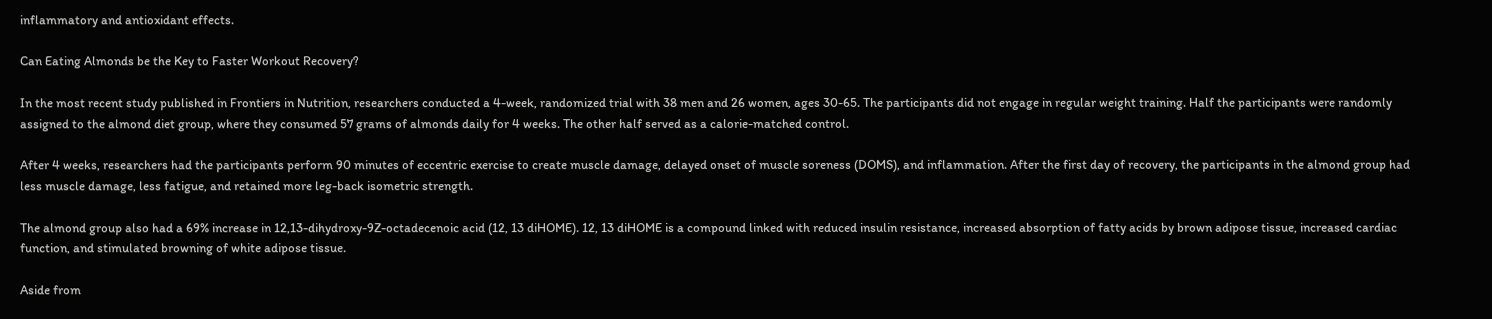inflammatory and antioxidant effects.

Can Eating Almonds be the Key to Faster Workout Recovery?

In the most recent study published in Frontiers in Nutrition, researchers conducted a 4-week, randomized trial with 38 men and 26 women, ages 30-65. The participants did not engage in regular weight training. Half the participants were randomly assigned to the almond diet group, where they consumed 57 grams of almonds daily for 4 weeks. The other half served as a calorie-matched control.

After 4 weeks, researchers had the participants perform 90 minutes of eccentric exercise to create muscle damage, delayed onset of muscle soreness (DOMS), and inflammation. After the first day of recovery, the participants in the almond group had less muscle damage, less fatigue, and retained more leg-back isometric strength.

The almond group also had a 69% increase in 12,13-dihydroxy-9Z-octadecenoic acid (12, 13 diHOME). 12, 13 diHOME is a compound linked with reduced insulin resistance, increased absorption of fatty acids by brown adipose tissue, increased cardiac function, and stimulated browning of white adipose tissue.

Aside from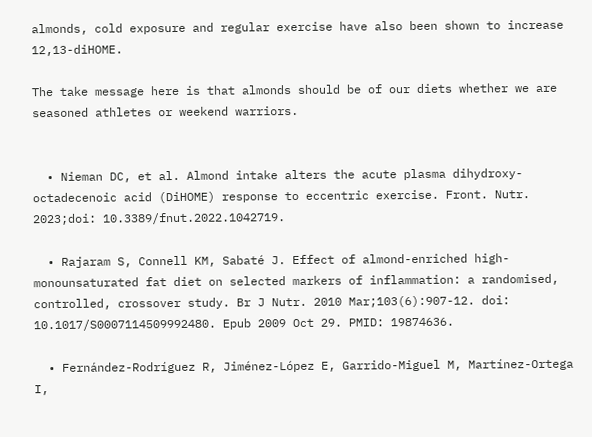almonds, cold exposure and regular exercise have also been shown to increase 12,13-diHOME.

The take message here is that almonds should be of our diets whether we are seasoned athletes or weekend warriors.


  • Nieman DC, et al. Almond intake alters the acute plasma dihydroxy-octadecenoic acid (DiHOME) response to eccentric exercise. Front. Nutr. 2023;doi: 10.3389/fnut.2022.1042719.

  • Rajaram S, Connell KM, Sabaté J. Effect of almond-enriched high-monounsaturated fat diet on selected markers of inflammation: a randomised, controlled, crossover study. Br J Nutr. 2010 Mar;103(6):907-12. doi: 10.1017/S0007114509992480. Epub 2009 Oct 29. PMID: 19874636.

  • Fernández-Rodríguez R, Jiménez-López E, Garrido-Miguel M, Martínez-Ortega I,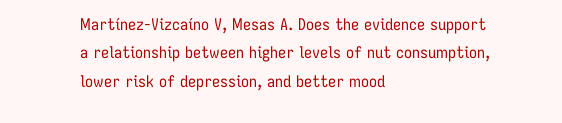Martínez-Vizcaíno V, Mesas A. Does the evidence support a relationship between higher levels of nut consumption, lower risk of depression, and better mood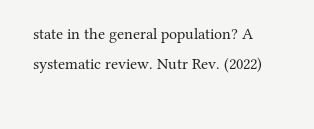state in the general population? A systematic review. Nutr Rev. (2022)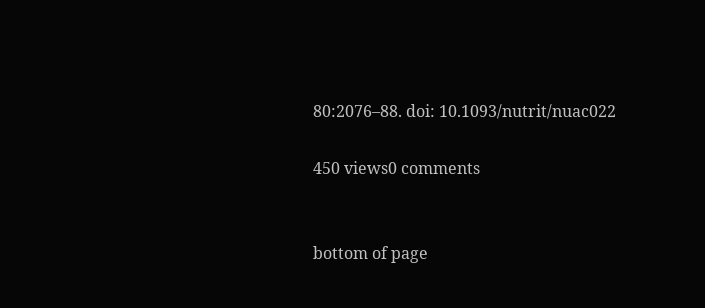80:2076–88. doi: 10.1093/nutrit/nuac022

450 views0 comments


bottom of page